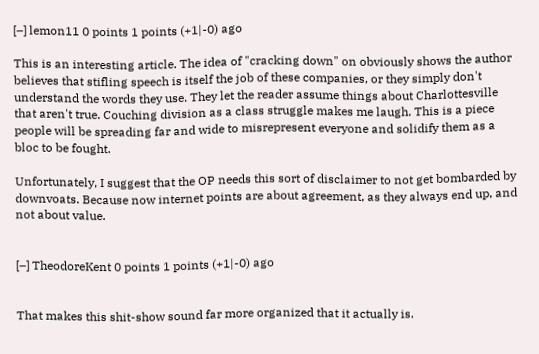[–] lemon11 0 points 1 points (+1|-0) ago

This is an interesting article. The idea of "cracking down" on obviously shows the author believes that stifling speech is itself the job of these companies, or they simply don't understand the words they use. They let the reader assume things about Charlottesville that aren't true. Couching division as a class struggle makes me laugh. This is a piece people will be spreading far and wide to misrepresent everyone and solidify them as a bloc to be fought.

Unfortunately, I suggest that the OP needs this sort of disclaimer to not get bombarded by downvoats. Because now internet points are about agreement, as they always end up, and not about value.


[–] TheodoreKent 0 points 1 points (+1|-0) ago


That makes this shit-show sound far more organized that it actually is.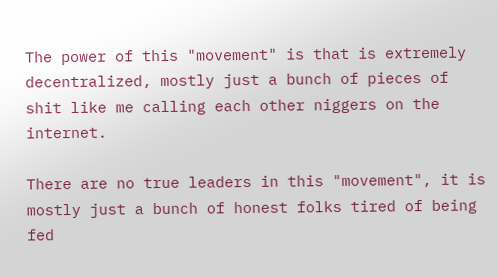The power of this "movement" is that is extremely decentralized, mostly just a bunch of pieces of shit like me calling each other niggers on the internet.

There are no true leaders in this "movement", it is mostly just a bunch of honest folks tired of being fed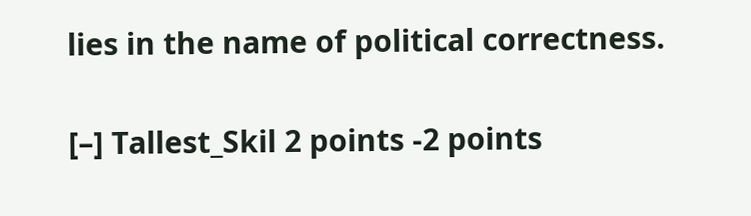lies in the name of political correctness.


[–] Tallest_Skil 2 points -2 points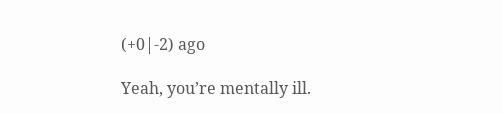(+0|-2) ago

Yeah, you’re mentally ill.